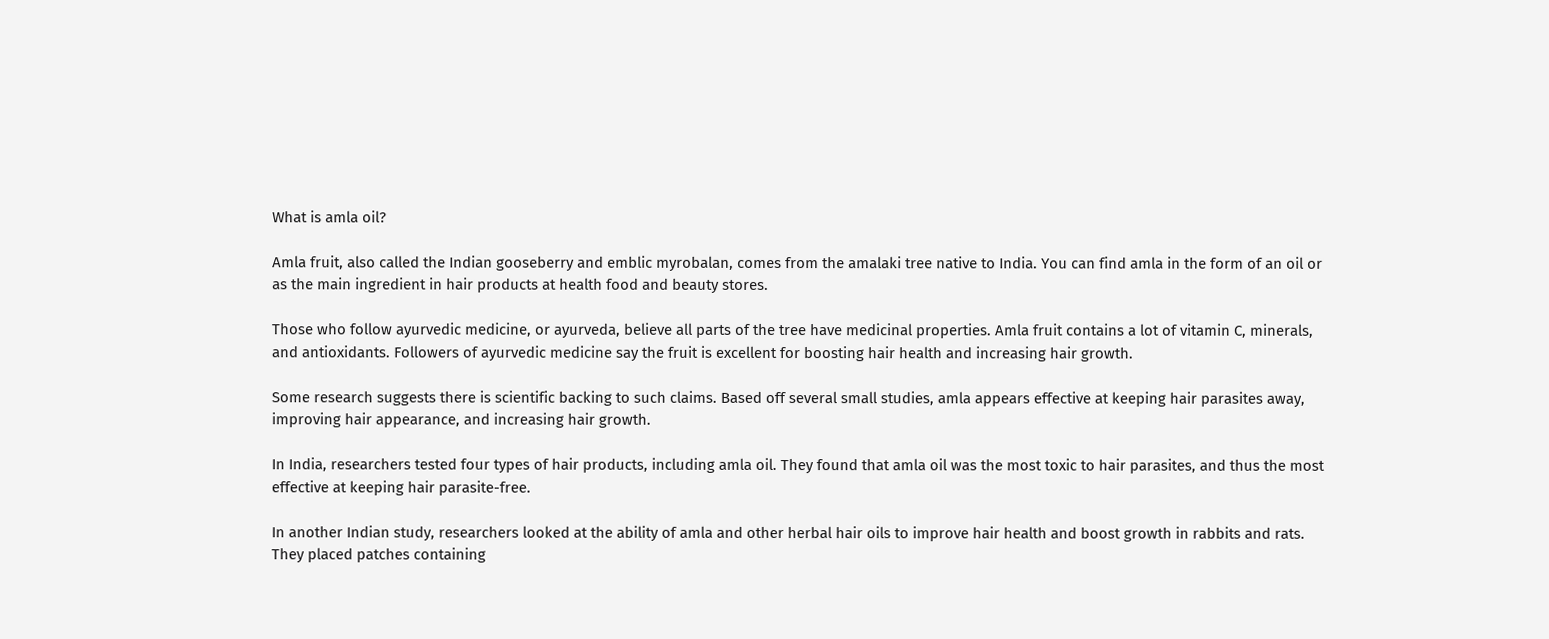What is amla oil?

Amla fruit, also called the Indian gooseberry and emblic myrobalan, comes from the amalaki tree native to India. You can find amla in the form of an oil or as the main ingredient in hair products at health food and beauty stores.

Those who follow ayurvedic medicine, or ayurveda, believe all parts of the tree have medicinal properties. Amla fruit contains a lot of vitamin C, minerals, and antioxidants. Followers of ayurvedic medicine say the fruit is excellent for boosting hair health and increasing hair growth.

Some research suggests there is scientific backing to such claims. Based off several small studies, amla appears effective at keeping hair parasites away, improving hair appearance, and increasing hair growth.

In India, researchers tested four types of hair products, including amla oil. They found that amla oil was the most toxic to hair parasites, and thus the most effective at keeping hair parasite-free.

In another Indian study, researchers looked at the ability of amla and other herbal hair oils to improve hair health and boost growth in rabbits and rats. They placed patches containing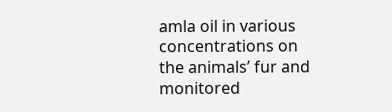amla oil in various concentrations on the animals’ fur and monitored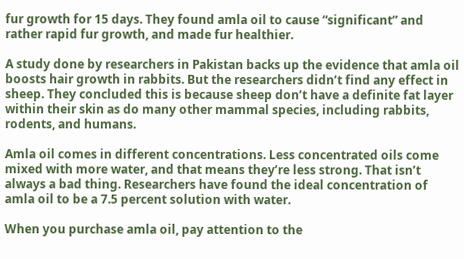fur growth for 15 days. They found amla oil to cause “significant” and rather rapid fur growth, and made fur healthier.

A study done by researchers in Pakistan backs up the evidence that amla oil boosts hair growth in rabbits. But the researchers didn’t find any effect in sheep. They concluded this is because sheep don’t have a definite fat layer within their skin as do many other mammal species, including rabbits, rodents, and humans.

Amla oil comes in different concentrations. Less concentrated oils come mixed with more water, and that means they’re less strong. That isn’t always a bad thing. Researchers have found the ideal concentration of amla oil to be a 7.5 percent solution with water.

When you purchase amla oil, pay attention to the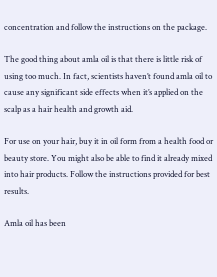concentration and follow the instructions on the package.

The good thing about amla oil is that there is little risk of using too much. In fact, scientists haven’t found amla oil to cause any significant side effects when it’s applied on the scalp as a hair health and growth aid.

For use on your hair, buy it in oil form from a health food or beauty store. You might also be able to find it already mixed into hair products. Follow the instructions provided for best results.

Amla oil has been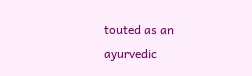touted as an ayurvedic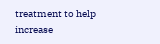treatment to help increase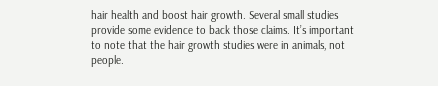hair health and boost hair growth. Several small studies provide some evidence to back those claims. It’s important to note that the hair growth studies were in animals, not people.